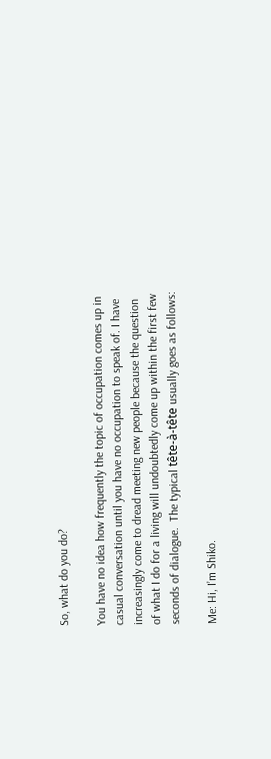So, what do you do?

You have no idea how frequently the topic of occupation comes up in casual conversation until you have no occupation to speak of. I have increasingly come to dread meeting new people because the question of what I do for a living will undoubtedly come up within the first few seconds of dialogue.  The typical tête-à-tête usually goes as follows:

Me: Hi, I’m Shiko.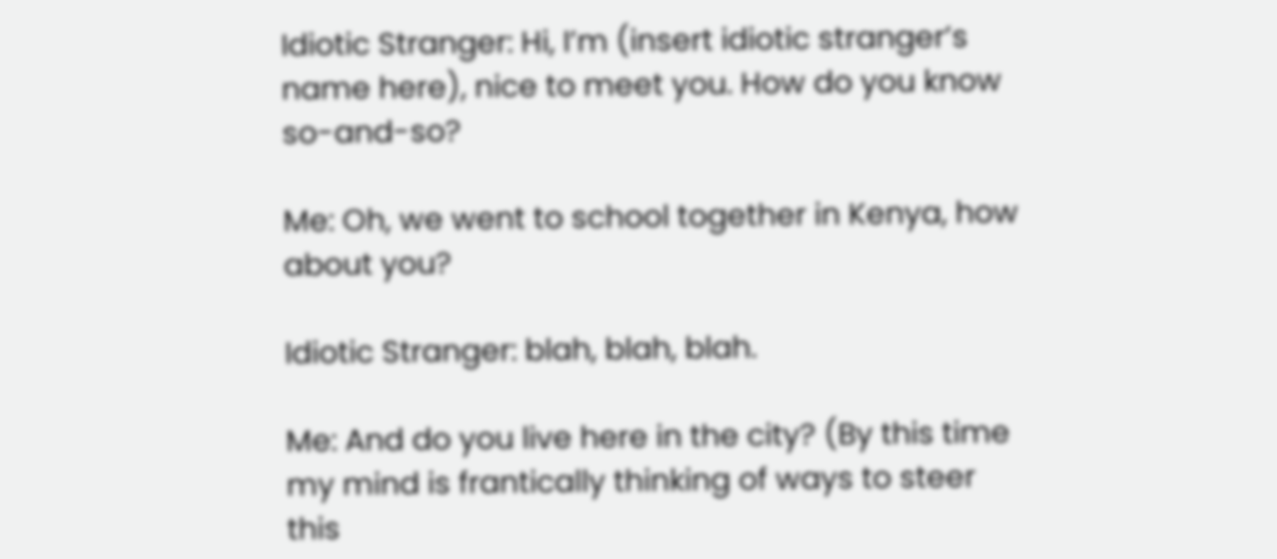Idiotic Stranger: Hi, I’m (insert idiotic stranger’s name here), nice to meet you. How do you know so-and-so?

Me: Oh, we went to school together in Kenya, how about you?

Idiotic Stranger: blah, blah, blah.

Me: And do you live here in the city? (By this time my mind is frantically thinking of ways to steer this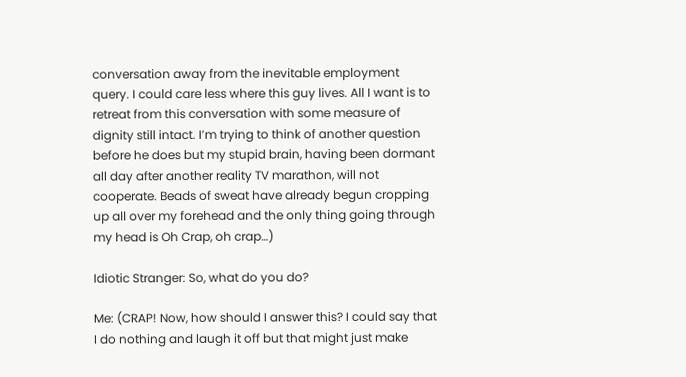conversation away from the inevitable employment query. I could care less where this guy lives. All I want is to retreat from this conversation with some measure of dignity still intact. I’m trying to think of another question before he does but my stupid brain, having been dormant all day after another reality TV marathon, will not cooperate. Beads of sweat have already begun cropping up all over my forehead and the only thing going through my head is Oh Crap, oh crap…)

Idiotic Stranger: So, what do you do?

Me: (CRAP! Now, how should I answer this? I could say that I do nothing and laugh it off but that might just make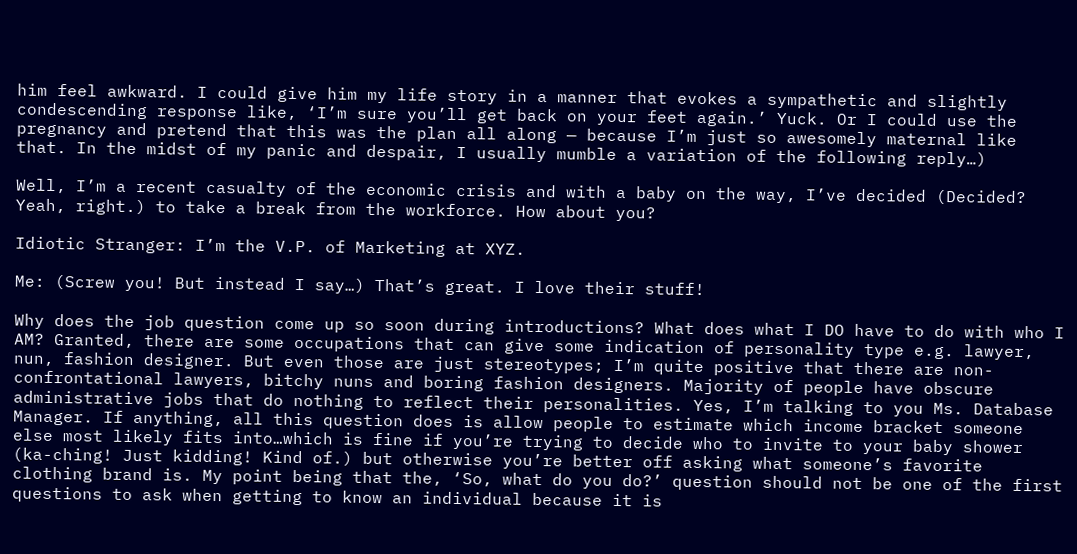him feel awkward. I could give him my life story in a manner that evokes a sympathetic and slightly condescending response like, ‘I’m sure you’ll get back on your feet again.’ Yuck. Or I could use the pregnancy and pretend that this was the plan all along — because I’m just so awesomely maternal like that. In the midst of my panic and despair, I usually mumble a variation of the following reply…)

Well, I’m a recent casualty of the economic crisis and with a baby on the way, I’ve decided (Decided? Yeah, right.) to take a break from the workforce. How about you?

Idiotic Stranger: I’m the V.P. of Marketing at XYZ.

Me: (Screw you! But instead I say…) That’s great. I love their stuff!

Why does the job question come up so soon during introductions? What does what I DO have to do with who I AM? Granted, there are some occupations that can give some indication of personality type e.g. lawyer, nun, fashion designer. But even those are just stereotypes; I’m quite positive that there are non-confrontational lawyers, bitchy nuns and boring fashion designers. Majority of people have obscure administrative jobs that do nothing to reflect their personalities. Yes, I’m talking to you Ms. Database Manager. If anything, all this question does is allow people to estimate which income bracket someone else most likely fits into…which is fine if you’re trying to decide who to invite to your baby shower (ka-ching! Just kidding! Kind of.) but otherwise you’re better off asking what someone’s favorite clothing brand is. My point being that the, ‘So, what do you do?’ question should not be one of the first questions to ask when getting to know an individual because it is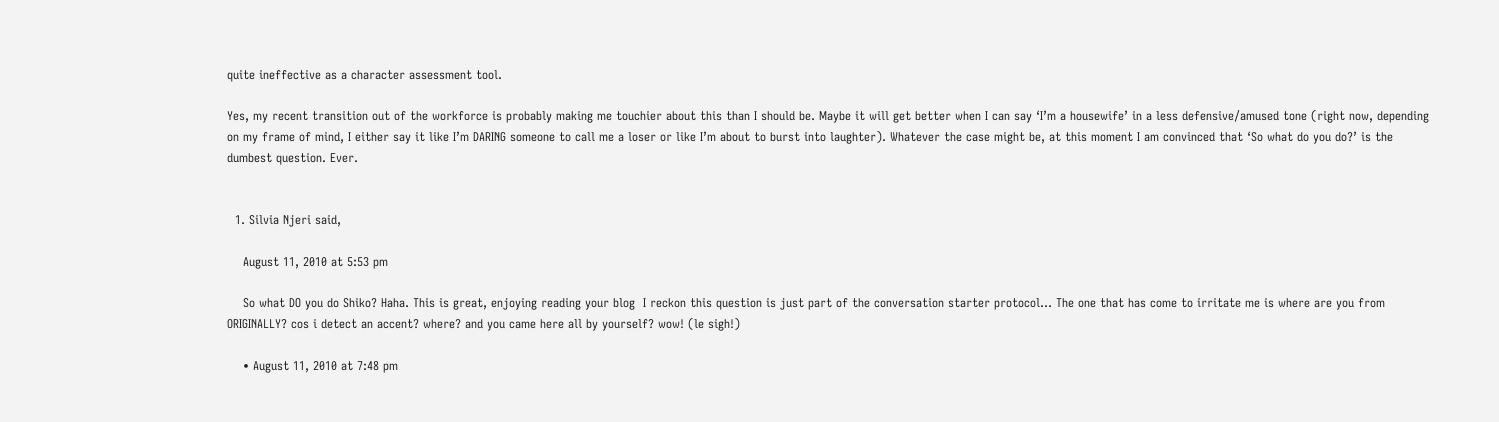quite ineffective as a character assessment tool.

Yes, my recent transition out of the workforce is probably making me touchier about this than I should be. Maybe it will get better when I can say ‘I’m a housewife’ in a less defensive/amused tone (right now, depending on my frame of mind, I either say it like I’m DARING someone to call me a loser or like I’m about to burst into laughter). Whatever the case might be, at this moment I am convinced that ‘So what do you do?’ is the dumbest question. Ever.


  1. Silvia Njeri said,

    August 11, 2010 at 5:53 pm

    So what DO you do Shiko? Haha. This is great, enjoying reading your blog  I reckon this question is just part of the conversation starter protocol… The one that has come to irritate me is where are you from ORIGINALLY? cos i detect an accent? where? and you came here all by yourself? wow! (le sigh!)

    • August 11, 2010 at 7:48 pm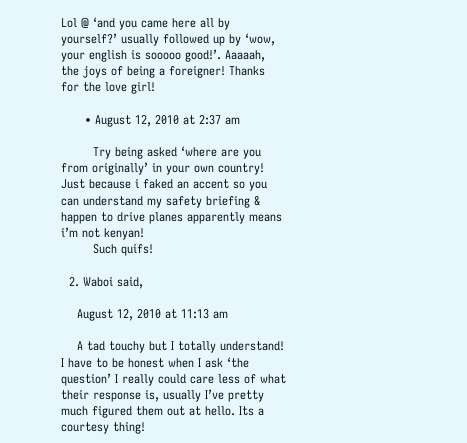Lol @ ‘and you came here all by yourself?’ usually followed up by ‘wow, your english is sooooo good!’. Aaaaah, the joys of being a foreigner! Thanks for the love girl!

      • August 12, 2010 at 2:37 am

        Try being asked ‘where are you from originally’ in your own country! Just because i faked an accent so you can understand my safety briefing & happen to drive planes apparently means i’m not kenyan!
        Such quifs!

  2. Waboi said,

    August 12, 2010 at 11:13 am

    A tad touchy but I totally understand! I have to be honest when I ask ‘the question’ I really could care less of what their response is, usually I’ve pretty much figured them out at hello. Its a courtesy thing!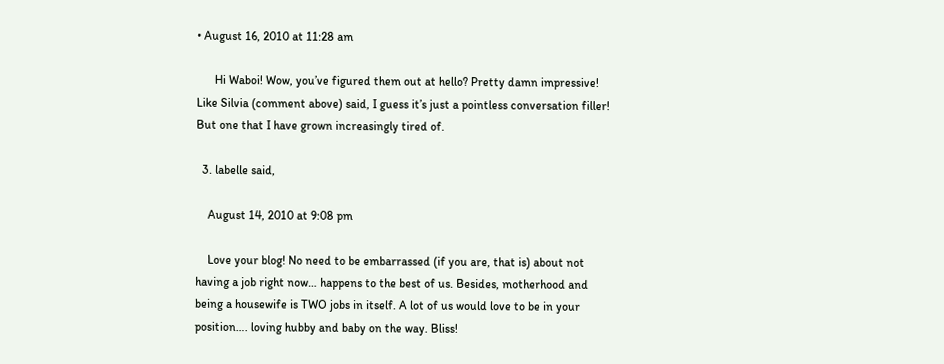• August 16, 2010 at 11:28 am

      Hi Waboi! Wow, you’ve figured them out at hello? Pretty damn impressive! Like Silvia (comment above) said, I guess it’s just a pointless conversation filler! But one that I have grown increasingly tired of.

  3. labelle said,

    August 14, 2010 at 9:08 pm

    Love your blog! No need to be embarrassed (if you are, that is) about not having a job right now… happens to the best of us. Besides, motherhood and being a housewife is TWO jobs in itself. A lot of us would love to be in your position…. loving hubby and baby on the way. Bliss!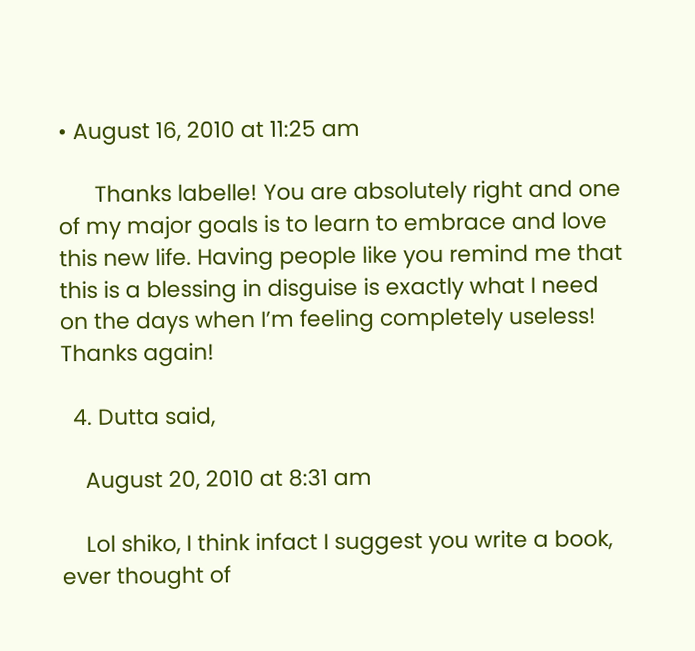• August 16, 2010 at 11:25 am

      Thanks labelle! You are absolutely right and one of my major goals is to learn to embrace and love this new life. Having people like you remind me that this is a blessing in disguise is exactly what I need on the days when I’m feeling completely useless! Thanks again!

  4. Dutta said,

    August 20, 2010 at 8:31 am

    Lol shiko, I think infact I suggest you write a book, ever thought of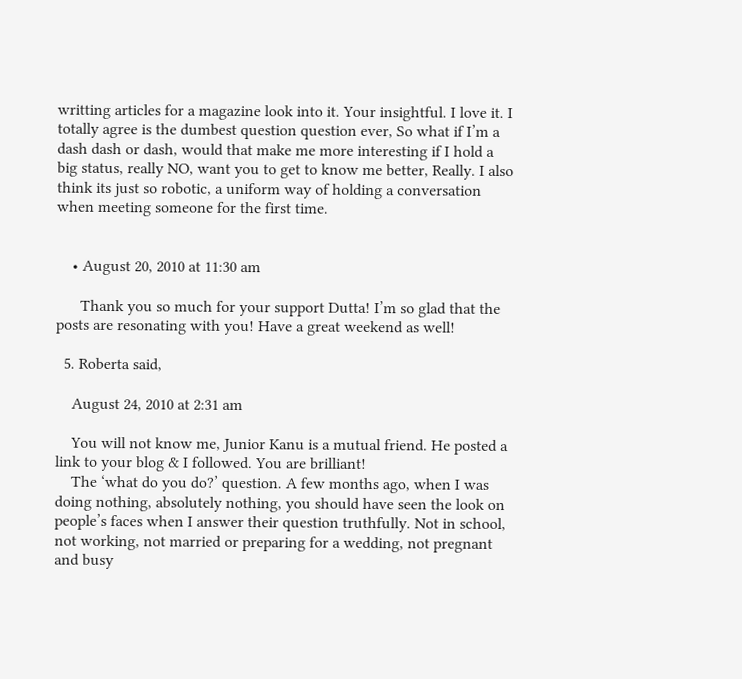writting articles for a magazine look into it. Your insightful. I love it. I totally agree is the dumbest question question ever, So what if I’m a dash dash or dash, would that make me more interesting if I hold a big status, really NO, want you to get to know me better, Really. I also think its just so robotic, a uniform way of holding a conversation when meeting someone for the first time.


    • August 20, 2010 at 11:30 am

      Thank you so much for your support Dutta! I’m so glad that the posts are resonating with you! Have a great weekend as well!

  5. Roberta said,

    August 24, 2010 at 2:31 am

    You will not know me, Junior Kanu is a mutual friend. He posted a link to your blog & I followed. You are brilliant!
    The ‘what do you do?’ question. A few months ago, when I was doing nothing, absolutely nothing, you should have seen the look on people’s faces when I answer their question truthfully. Not in school, not working, not married or preparing for a wedding, not pregnant and busy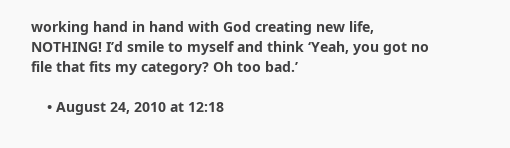working hand in hand with God creating new life, NOTHING! I’d smile to myself and think ‘Yeah, you got no file that fits my category? Oh too bad.’

    • August 24, 2010 at 12:18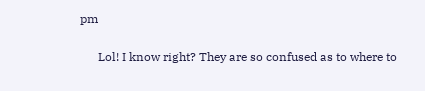pm

      Lol! I know right? They are so confused as to where to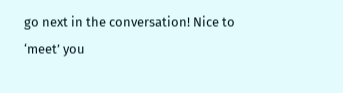go next in the conversation! Nice to ‘meet’ you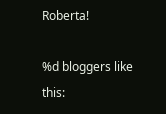Roberta!

%d bloggers like this: